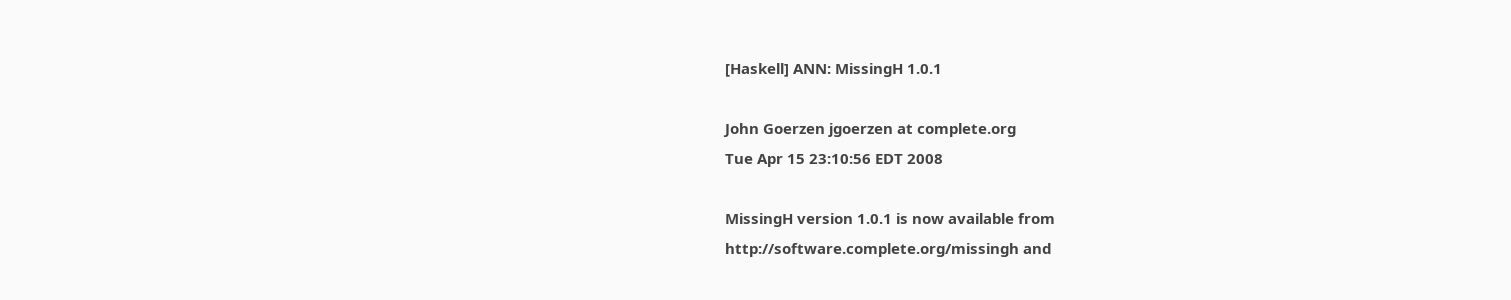[Haskell] ANN: MissingH 1.0.1

John Goerzen jgoerzen at complete.org
Tue Apr 15 23:10:56 EDT 2008

MissingH version 1.0.1 is now available from
http://software.complete.org/missingh and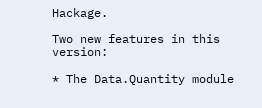Hackage.

Two new features in this version:

* The Data.Quantity module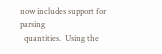now includes support for parsing
  quantities.  Using the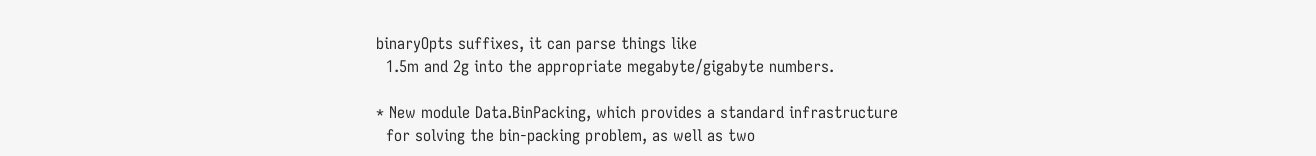binaryOpts suffixes, it can parse things like
  1.5m and 2g into the appropriate megabyte/gigabyte numbers.

* New module Data.BinPacking, which provides a standard infrastructure
  for solving the bin-packing problem, as well as two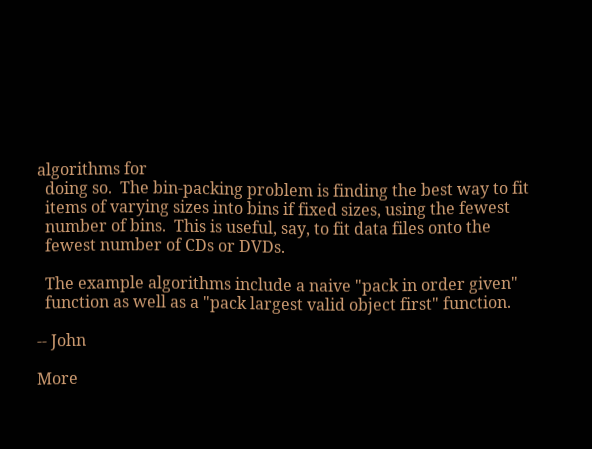algorithms for
  doing so.  The bin-packing problem is finding the best way to fit
  items of varying sizes into bins if fixed sizes, using the fewest
  number of bins.  This is useful, say, to fit data files onto the
  fewest number of CDs or DVDs.

  The example algorithms include a naive "pack in order given"
  function as well as a "pack largest valid object first" function.

-- John

More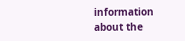information about the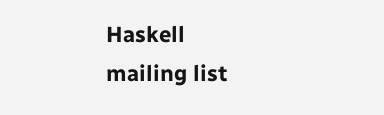Haskell mailing list